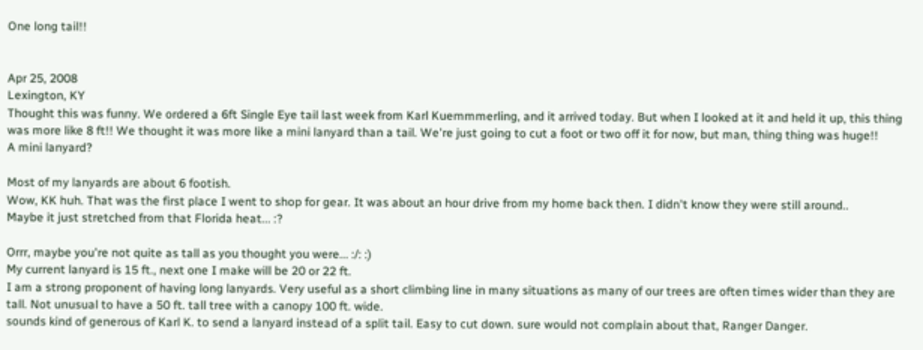One long tail!!


Apr 25, 2008
Lexington, KY
Thought this was funny. We ordered a 6ft Single Eye tail last week from Karl Kuemmmerling, and it arrived today. But when I looked at it and held it up, this thing was more like 8 ft!! We thought it was more like a mini lanyard than a tail. We're just going to cut a foot or two off it for now, but man, thing thing was huge!!
A mini lanyard?

Most of my lanyards are about 6 footish.
Wow, KK huh. That was the first place I went to shop for gear. It was about an hour drive from my home back then. I didn't know they were still around..
Maybe it just stretched from that Florida heat... :?

Orrr, maybe you're not quite as tall as you thought you were... :/: :)
My current lanyard is 15 ft., next one I make will be 20 or 22 ft.
I am a strong proponent of having long lanyards. Very useful as a short climbing line in many situations as many of our trees are often times wider than they are tall. Not unusual to have a 50 ft. tall tree with a canopy 100 ft. wide.
sounds kind of generous of Karl K. to send a lanyard instead of a split tail. Easy to cut down. sure would not complain about that, Ranger Danger.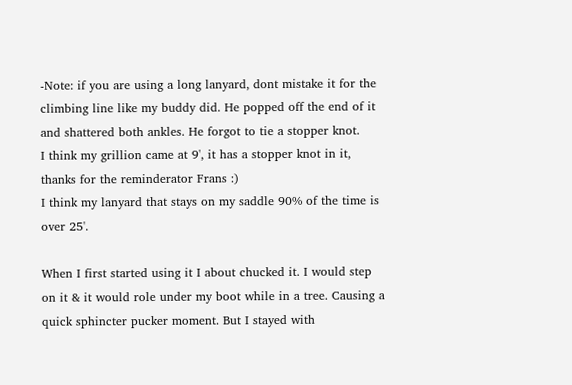-Note: if you are using a long lanyard, dont mistake it for the climbing line like my buddy did. He popped off the end of it and shattered both ankles. He forgot to tie a stopper knot.
I think my grillion came at 9', it has a stopper knot in it, thanks for the reminderator Frans :)
I think my lanyard that stays on my saddle 90% of the time is over 25'.

When I first started using it I about chucked it. I would step on it & it would role under my boot while in a tree. Causing a quick sphincter pucker moment. But I stayed with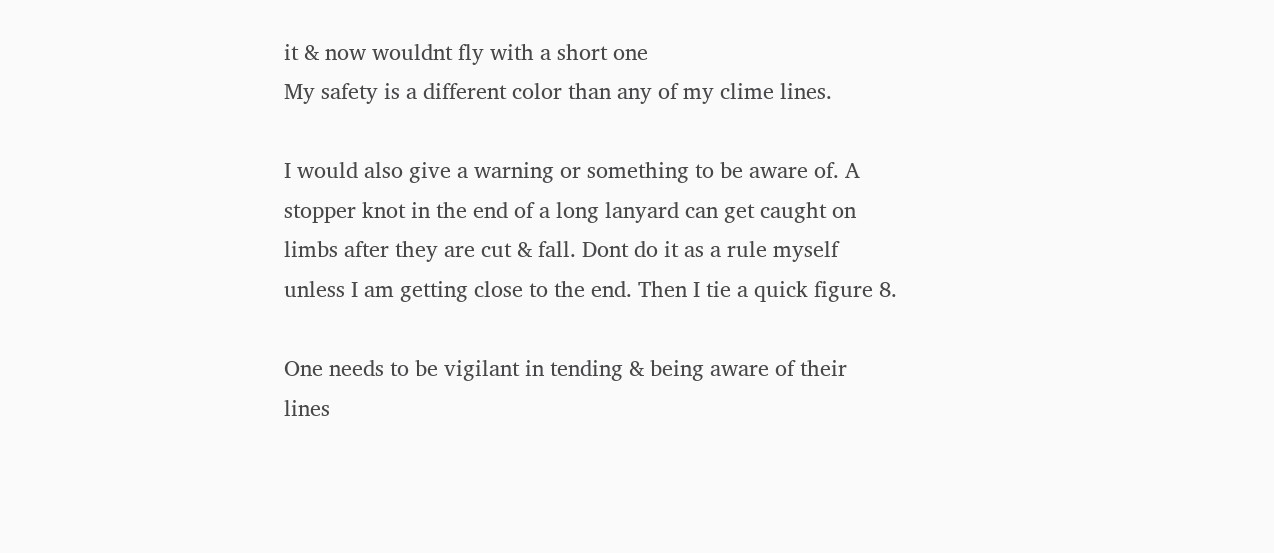it & now wouldnt fly with a short one
My safety is a different color than any of my clime lines.

I would also give a warning or something to be aware of. A stopper knot in the end of a long lanyard can get caught on limbs after they are cut & fall. Dont do it as a rule myself unless I am getting close to the end. Then I tie a quick figure 8.

One needs to be vigilant in tending & being aware of their lines